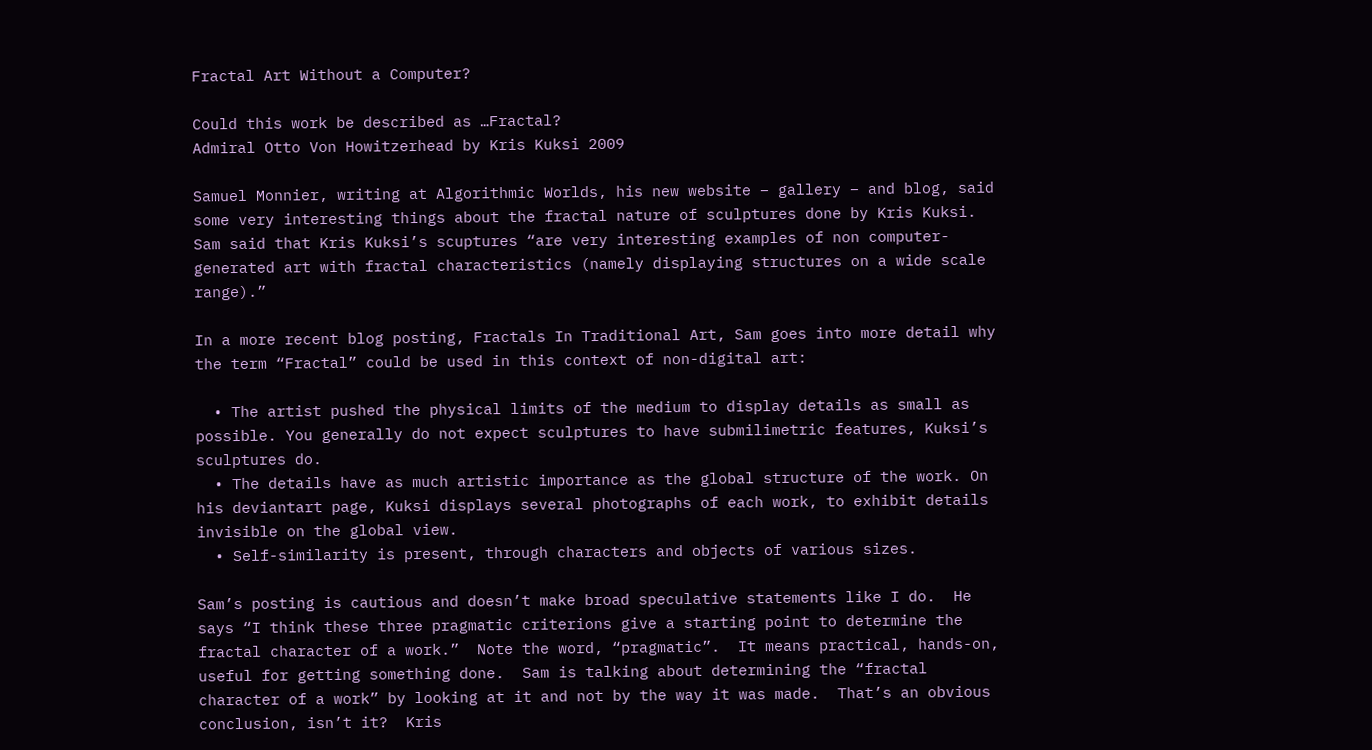Fractal Art Without a Computer?

Could this work be described as …Fractal?
Admiral Otto Von Howitzerhead by Kris Kuksi 2009

Samuel Monnier, writing at Algorithmic Worlds, his new website – gallery – and blog, said some very interesting things about the fractal nature of sculptures done by Kris Kuksi.  Sam said that Kris Kuksi’s scuptures “are very interesting examples of non computer-generated art with fractal characteristics (namely displaying structures on a wide scale range).”

In a more recent blog posting, Fractals In Traditional Art, Sam goes into more detail why the term “Fractal” could be used in this context of non-digital art:

  • The artist pushed the physical limits of the medium to display details as small as possible. You generally do not expect sculptures to have submilimetric features, Kuksi’s sculptures do.
  • The details have as much artistic importance as the global structure of the work. On his deviantart page, Kuksi displays several photographs of each work, to exhibit details invisible on the global view.
  • Self-similarity is present, through characters and objects of various sizes.

Sam’s posting is cautious and doesn’t make broad speculative statements like I do.  He says “I think these three pragmatic criterions give a starting point to determine the fractal character of a work.”  Note the word, “pragmatic”.  It means practical, hands-on, useful for getting something done.  Sam is talking about determining the “fractal character of a work” by looking at it and not by the way it was made.  That’s an obvious conclusion, isn’t it?  Kris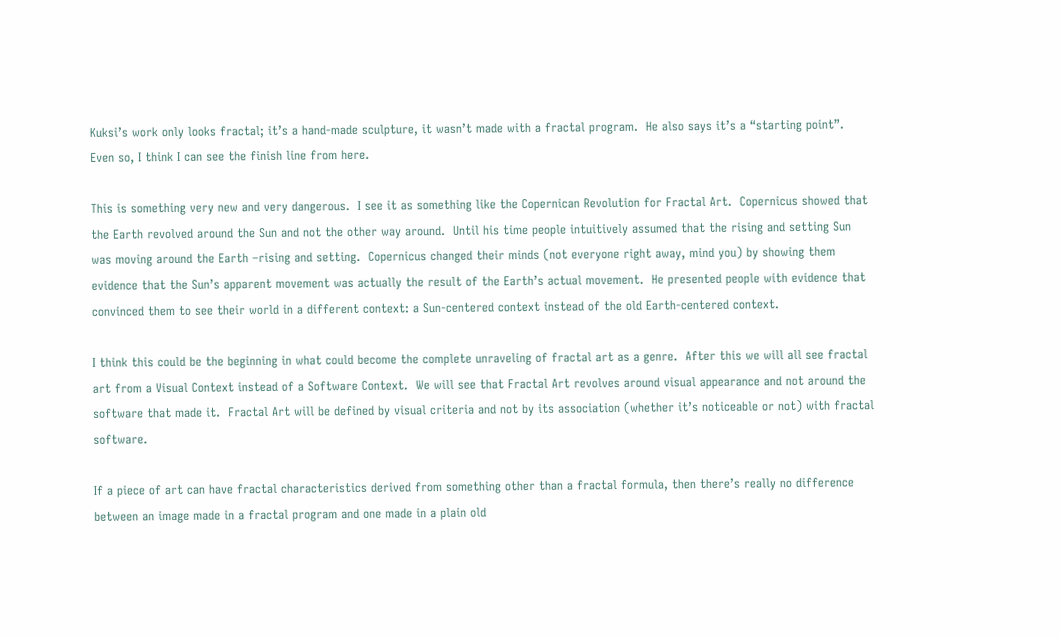Kuksi’s work only looks fractal; it’s a hand-made sculpture, it wasn’t made with a fractal program.  He also says it’s a “starting point”.  Even so, I think I can see the finish line from here.

This is something very new and very dangerous.  I see it as something like the Copernican Revolution for Fractal Art.  Copernicus showed that the Earth revolved around the Sun and not the other way around.  Until his time people intuitively assumed that the rising and setting Sun was moving around the Earth –rising and setting.  Copernicus changed their minds (not everyone right away, mind you) by showing them evidence that the Sun’s apparent movement was actually the result of the Earth’s actual movement.  He presented people with evidence that convinced them to see their world in a different context: a Sun-centered context instead of the old Earth-centered context.

I think this could be the beginning in what could become the complete unraveling of fractal art as a genre.  After this we will all see fractal art from a Visual Context instead of a Software Context.  We will see that Fractal Art revolves around visual appearance and not around the software that made it.  Fractal Art will be defined by visual criteria and not by its association (whether it’s noticeable or not) with fractal software.

If a piece of art can have fractal characteristics derived from something other than a fractal formula, then there’s really no difference between an image made in a fractal program and one made in a plain old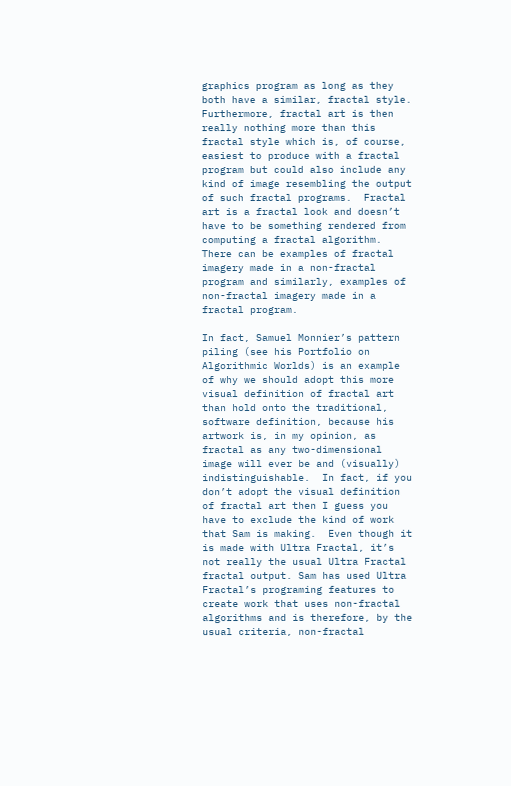graphics program as long as they both have a similar, fractal style.  Furthermore, fractal art is then really nothing more than this fractal style which is, of course, easiest to produce with a fractal program but could also include any kind of image resembling the output of such fractal programs.  Fractal art is a fractal look and doesn’t have to be something rendered from computing a fractal algorithm.  There can be examples of fractal imagery made in a non-fractal program and similarly, examples of non-fractal imagery made in a fractal program.

In fact, Samuel Monnier’s pattern piling (see his Portfolio on Algorithmic Worlds) is an example of why we should adopt this more visual definition of fractal art than hold onto the traditional, software definition, because his artwork is, in my opinion, as fractal as any two-dimensional image will ever be and (visually) indistinguishable.  In fact, if you don’t adopt the visual definition of fractal art then I guess you have to exclude the kind of work that Sam is making.  Even though it is made with Ultra Fractal, it’s not really the usual Ultra Fractal fractal output. Sam has used Ultra Fractal’s programing features to create work that uses non-fractal algorithms and is therefore, by the usual criteria, non-fractal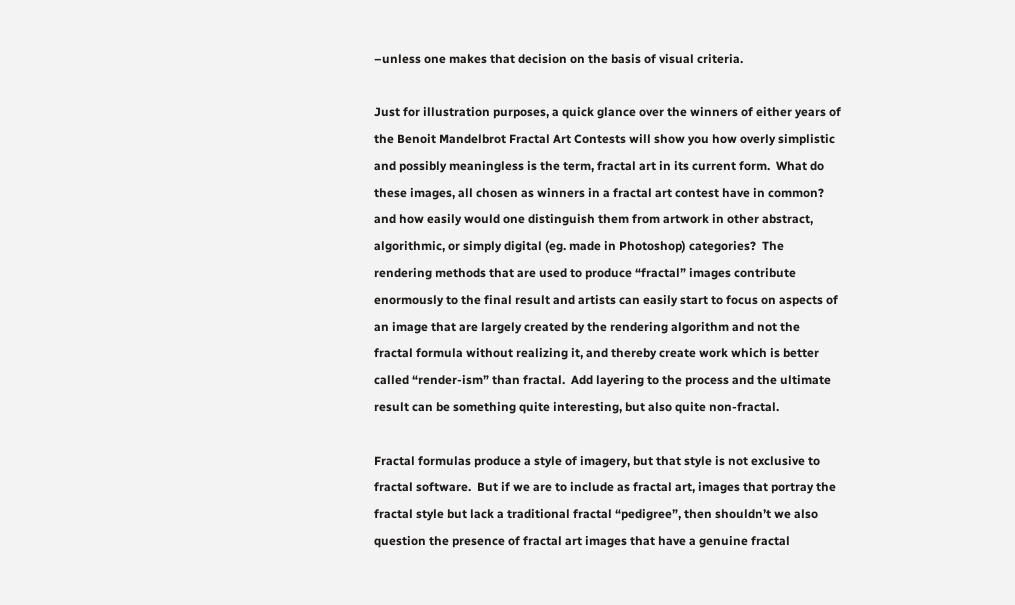–unless one makes that decision on the basis of visual criteria.

Just for illustration purposes, a quick glance over the winners of either years of the Benoit Mandelbrot Fractal Art Contests will show you how overly simplistic and possibly meaningless is the term, fractal art in its current form.  What do these images, all chosen as winners in a fractal art contest have in common? and how easily would one distinguish them from artwork in other abstract, algorithmic, or simply digital (eg. made in Photoshop) categories?  The rendering methods that are used to produce “fractal” images contribute enormously to the final result and artists can easily start to focus on aspects of an image that are largely created by the rendering algorithm and not the fractal formula without realizing it, and thereby create work which is better called “render-ism” than fractal.  Add layering to the process and the ultimate result can be something quite interesting, but also quite non-fractal.

Fractal formulas produce a style of imagery, but that style is not exclusive to fractal software.  But if we are to include as fractal art, images that portray the fractal style but lack a traditional fractal “pedigree”, then shouldn’t we also question the presence of fractal art images that have a genuine fractal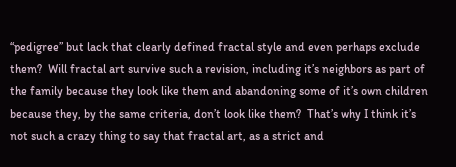“pedigree” but lack that clearly defined fractal style and even perhaps exclude them?  Will fractal art survive such a revision, including it’s neighbors as part of the family because they look like them and abandoning some of it’s own children because they, by the same criteria, don’t look like them?  That’s why I think it’s not such a crazy thing to say that fractal art, as a strict and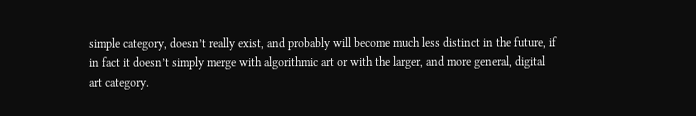simple category, doesn’t really exist, and probably will become much less distinct in the future, if in fact it doesn’t simply merge with algorithmic art or with the larger, and more general, digital art category.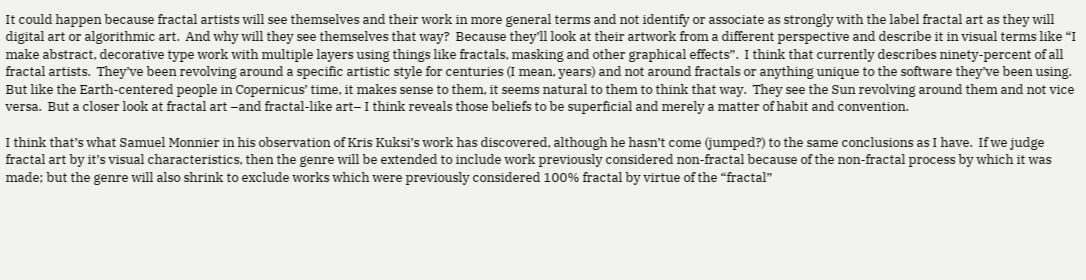It could happen because fractal artists will see themselves and their work in more general terms and not identify or associate as strongly with the label fractal art as they will digital art or algorithmic art.  And why will they see themselves that way?  Because they’ll look at their artwork from a different perspective and describe it in visual terms like “I make abstract, decorative type work with multiple layers using things like fractals, masking and other graphical effects”.  I think that currently describes ninety-percent of all fractal artists.  They’ve been revolving around a specific artistic style for centuries (I mean, years) and not around fractals or anything unique to the software they’ve been using.  But like the Earth-centered people in Copernicus’ time, it makes sense to them, it seems natural to them to think that way.  They see the Sun revolving around them and not vice versa.  But a closer look at fractal art –and fractal-like art– I think reveals those beliefs to be superficial and merely a matter of habit and convention.

I think that’s what Samuel Monnier in his observation of Kris Kuksi’s work has discovered, although he hasn’t come (jumped?) to the same conclusions as I have.  If we judge fractal art by it’s visual characteristics, then the genre will be extended to include work previously considered non-fractal because of the non-fractal process by which it was made; but the genre will also shrink to exclude works which were previously considered 100% fractal by virtue of the “fractal”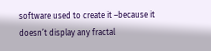software used to create it –because it doesn’t display any fractal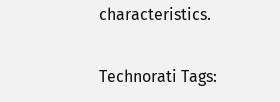characteristics.

Technorati Tags: